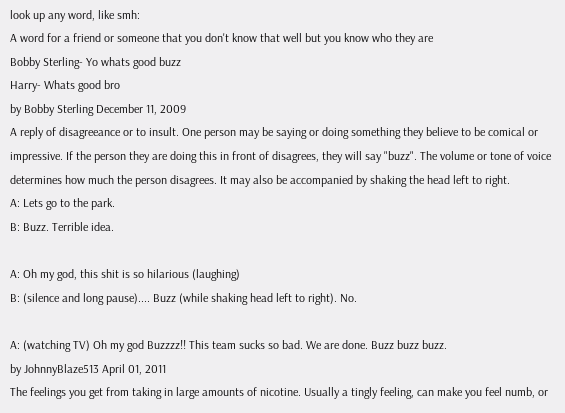look up any word, like smh:
A word for a friend or someone that you don't know that well but you know who they are
Bobby Sterling- Yo whats good buzz
Harry- Whats good bro
by Bobby Sterling December 11, 2009
A reply of disagreeance or to insult. One person may be saying or doing something they believe to be comical or impressive. If the person they are doing this in front of disagrees, they will say "buzz". The volume or tone of voice determines how much the person disagrees. It may also be accompanied by shaking the head left to right.
A: Lets go to the park.
B: Buzz. Terrible idea.

A: Oh my god, this shit is so hilarious (laughing)
B: (silence and long pause).... Buzz (while shaking head left to right). No.

A: (watching TV) Oh my god Buzzzz!! This team sucks so bad. We are done. Buzz buzz buzz.
by JohnnyBlaze513 April 01, 2011
The feelings you get from taking in large amounts of nicotine. Usually a tingly feeling, can make you feel numb, or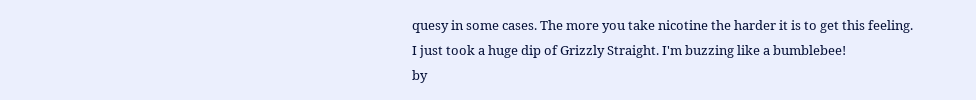quesy in some cases. The more you take nicotine the harder it is to get this feeling.
I just took a huge dip of Grizzly Straight. I'm buzzing like a bumblebee!
by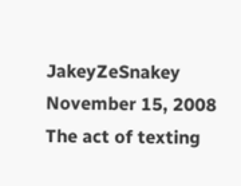JakeyZeSnakey November 15, 2008
The act of texting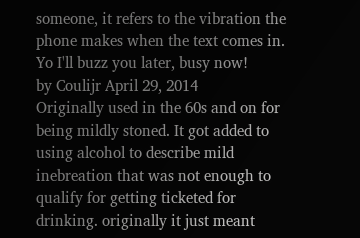someone, it refers to the vibration the phone makes when the text comes in.
Yo I'll buzz you later, busy now!
by Coulijr April 29, 2014
Originally used in the 60s and on for being mildly stoned. It got added to using alcohol to describe mild inebreation that was not enough to qualify for getting ticketed for drinking. originally it just meant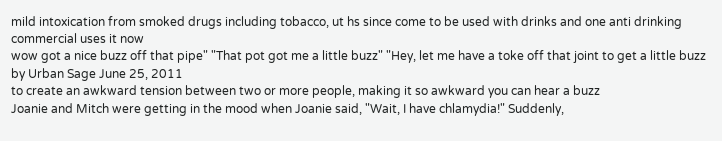mild intoxication from smoked drugs including tobacco, ut hs since come to be used with drinks and one anti drinking commercial uses it now
wow got a nice buzz off that pipe" "That pot got me a little buzz" "Hey, let me have a toke off that joint to get a little buzz
by Urban Sage June 25, 2011
to create an awkward tension between two or more people, making it so awkward you can hear a buzz
Joanie and Mitch were getting in the mood when Joanie said, "Wait, I have chlamydia!" Suddenly,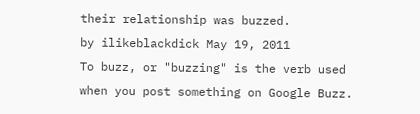their relationship was buzzed.
by ilikeblackdick May 19, 2011
To buzz, or "buzzing" is the verb used when you post something on Google Buzz.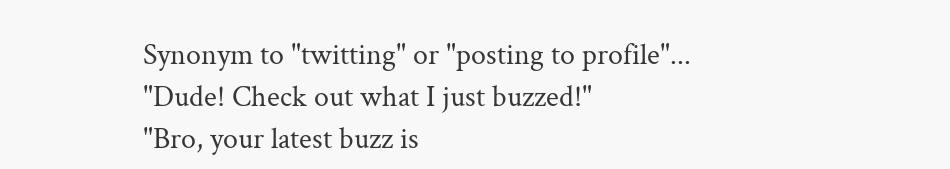Synonym to "twitting" or "posting to profile"...
"Dude! Check out what I just buzzed!"
"Bro, your latest buzz is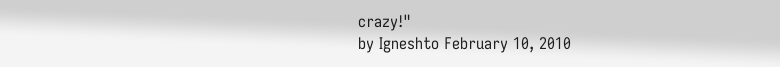crazy!"
by Igneshto February 10, 2010